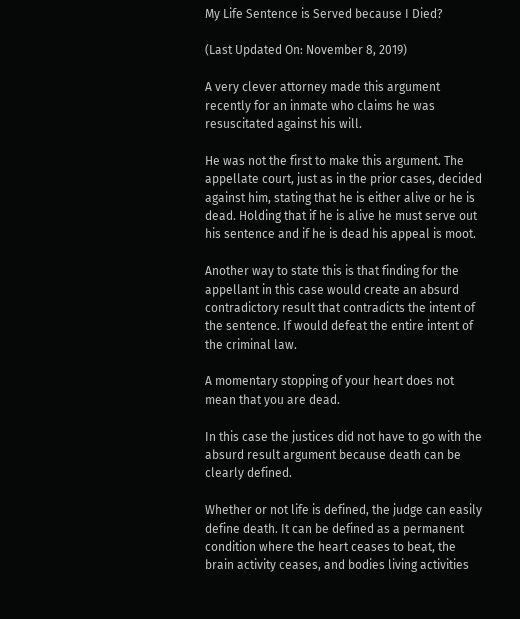My Life Sentence is Served because I Died?

(Last Updated On: November 8, 2019)

A very clever attorney made this argument recently for an inmate who claims he was resuscitated against his will.

He was not the first to make this argument. The appellate court, just as in the prior cases, decided against him, stating that he is either alive or he is dead. Holding that if he is alive he must serve out his sentence and if he is dead his appeal is moot.

Another way to state this is that finding for the appellant in this case would create an absurd contradictory result that contradicts the intent of the sentence. If would defeat the entire intent of the criminal law.

A momentary stopping of your heart does not mean that you are dead.

In this case the justices did not have to go with the absurd result argument because death can be clearly defined.

Whether or not life is defined, the judge can easily define death. It can be defined as a permanent condition where the heart ceases to beat, the brain activity ceases, and bodies living activities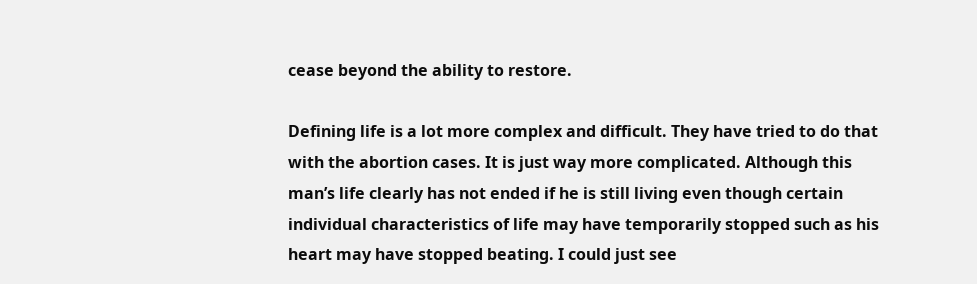cease beyond the ability to restore.

Defining life is a lot more complex and difficult. They have tried to do that with the abortion cases. It is just way more complicated. Although this man’s life clearly has not ended if he is still living even though certain individual characteristics of life may have temporarily stopped such as his heart may have stopped beating. I could just see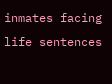inmates facing life sentences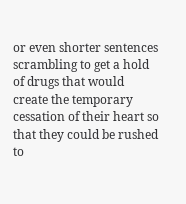or even shorter sentences scrambling to get a hold of drugs that would create the temporary cessation of their heart so that they could be rushed to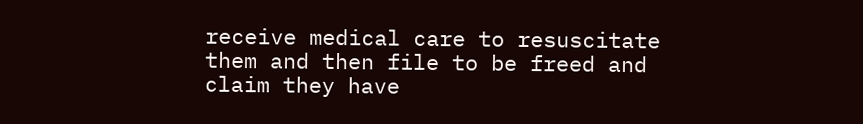receive medical care to resuscitate them and then file to be freed and claim they have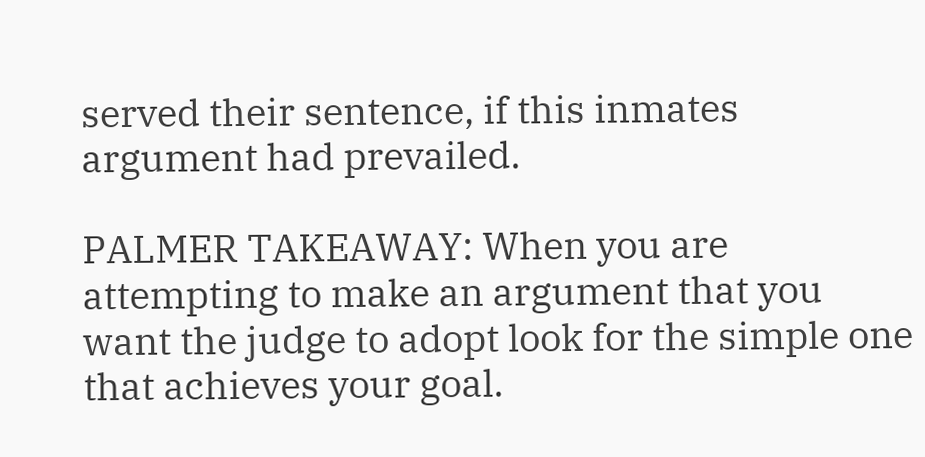served their sentence, if this inmates argument had prevailed.

PALMER TAKEAWAY: When you are attempting to make an argument that you want the judge to adopt look for the simple one that achieves your goal.